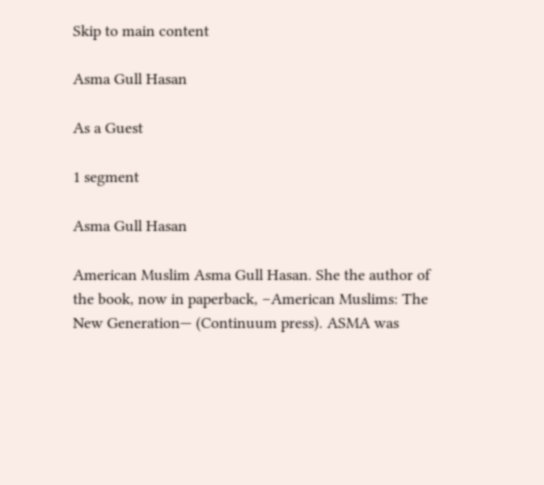Skip to main content

Asma Gull Hasan

As a Guest

1 segment

Asma Gull Hasan

American Muslim Asma Gull Hasan. She the author of the book, now in paperback, –American Muslims: The New Generation— (Continuum press). ASMA was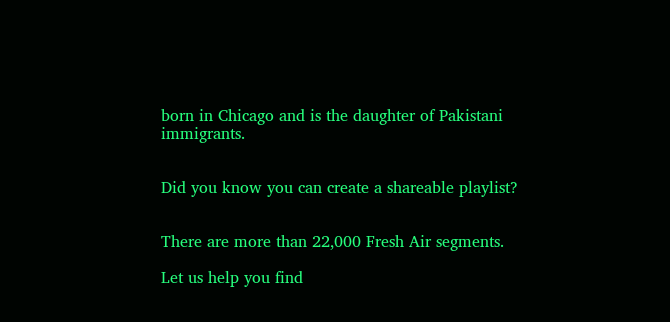born in Chicago and is the daughter of Pakistani immigrants.


Did you know you can create a shareable playlist?


There are more than 22,000 Fresh Air segments.

Let us help you find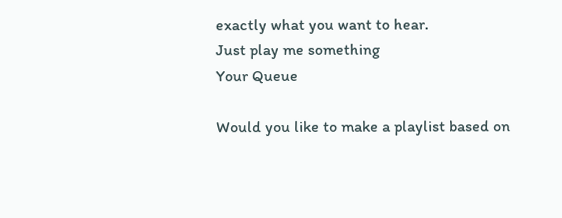exactly what you want to hear.
Just play me something
Your Queue

Would you like to make a playlist based on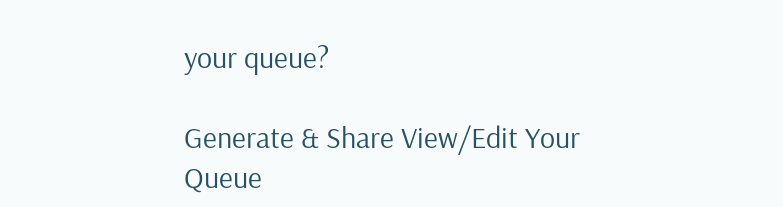your queue?

Generate & Share View/Edit Your Queue